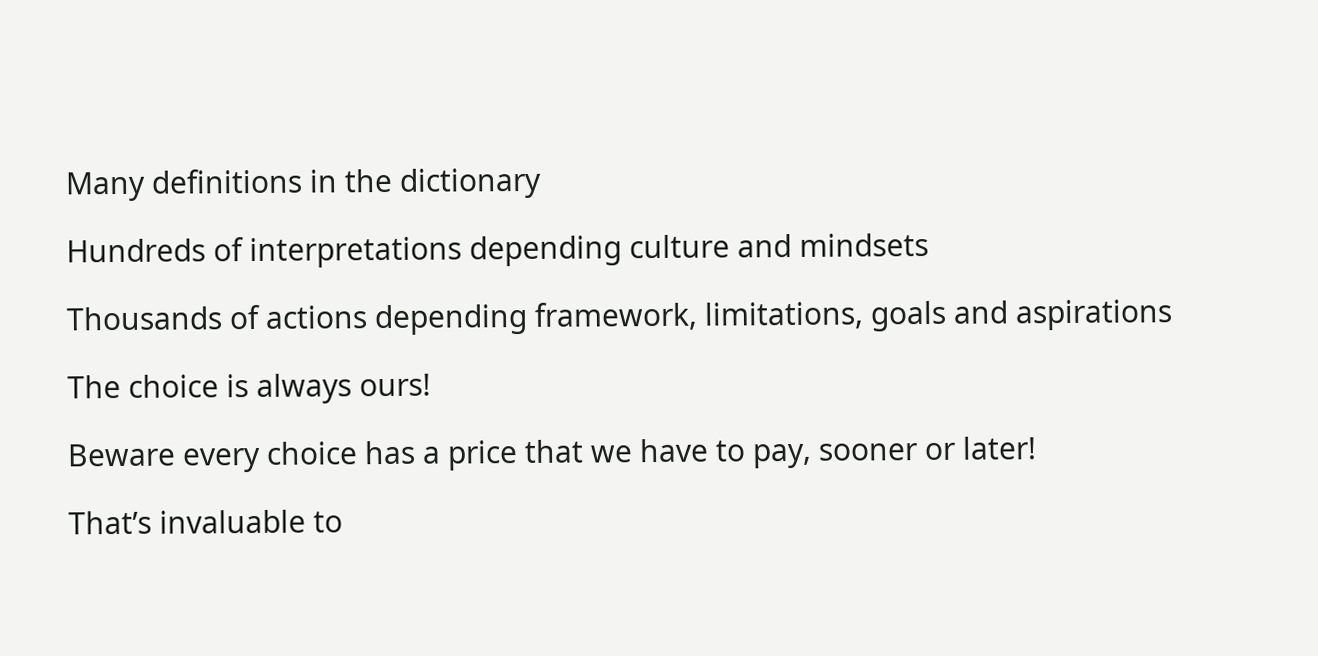Many definitions in the dictionary

Hundreds of interpretations depending culture and mindsets

Thousands of actions depending framework, limitations, goals and aspirations

The choice is always ours!

Beware every choice has a price that we have to pay, sooner or later!

That’s invaluable to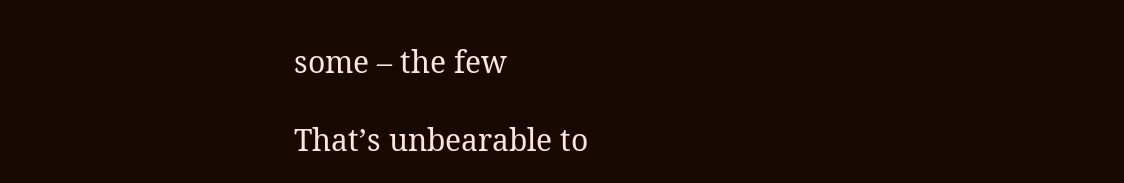some – the few

That’s unbearable to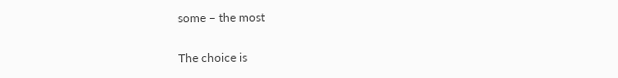some – the most

The choice is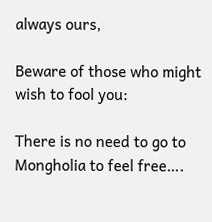always ours,

Beware of those who might wish to fool you:

There is no need to go to Mongholia to feel free….